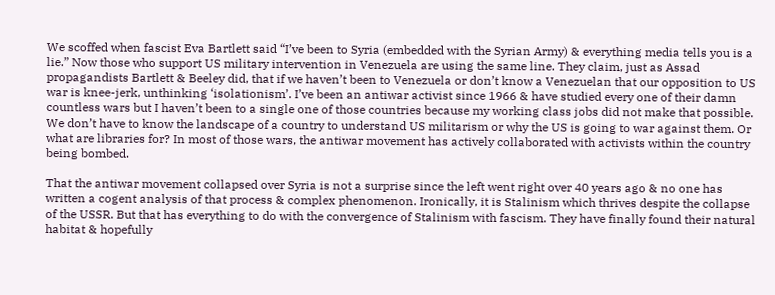We scoffed when fascist Eva Bartlett said “I’ve been to Syria (embedded with the Syrian Army) & everything media tells you is a lie.” Now those who support US military intervention in Venezuela are using the same line. They claim, just as Assad propagandists Bartlett & Beeley did, that if we haven’t been to Venezuela or don’t know a Venezuelan that our opposition to US war is knee-jerk, unthinking ‘isolationism’. I’ve been an antiwar activist since 1966 & have studied every one of their damn countless wars but I haven’t been to a single one of those countries because my working class jobs did not make that possible. We don’t have to know the landscape of a country to understand US militarism or why the US is going to war against them. Or what are libraries for? In most of those wars, the antiwar movement has actively collaborated with activists within the country being bombed.

That the antiwar movement collapsed over Syria is not a surprise since the left went right over 40 years ago & no one has written a cogent analysis of that process & complex phenomenon. Ironically, it is Stalinism which thrives despite the collapse of the USSR. But that has everything to do with the convergence of Stalinism with fascism. They have finally found their natural habitat & hopefully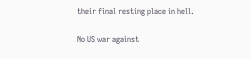their final resting place in hell.

No US war against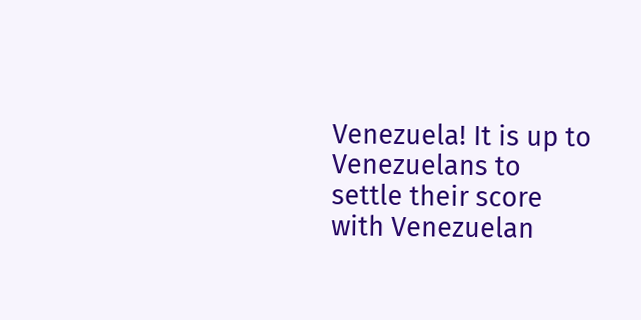Venezuela! It is up to Venezuelans to settle their score with Venezuelan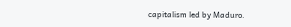capitalism led by Maduro.